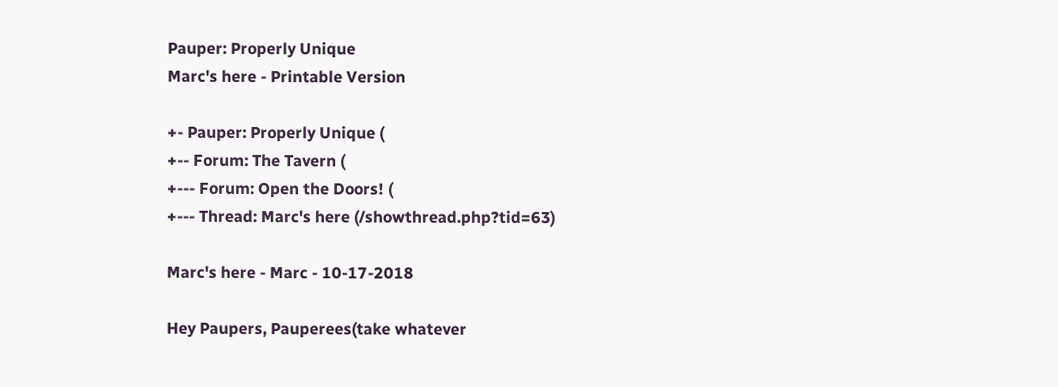Pauper: Properly Unique
Marc's here - Printable Version

+- Pauper: Properly Unique (
+-- Forum: The Tavern (
+--- Forum: Open the Doors! (
+--- Thread: Marc's here (/showthread.php?tid=63)

Marc's here - Marc - 10-17-2018

Hey Paupers, Pauperees(take whatever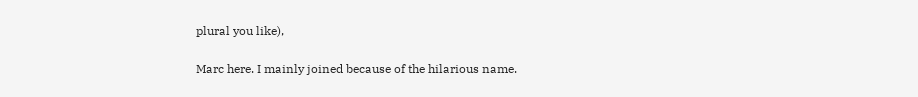plural you like),

Marc here. I mainly joined because of the hilarious name.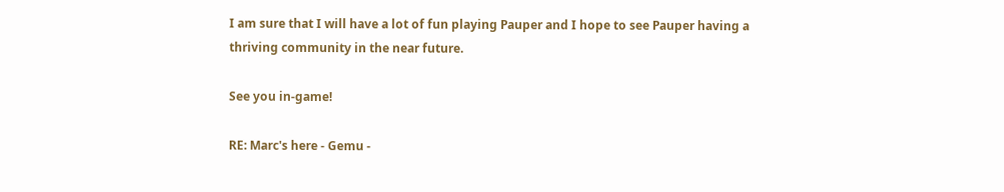I am sure that I will have a lot of fun playing Pauper and I hope to see Pauper having a thriving community in the near future.

See you in-game!

RE: Marc's here - Gemu -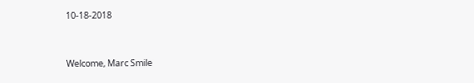10-18-2018


Welcome, Marc Smile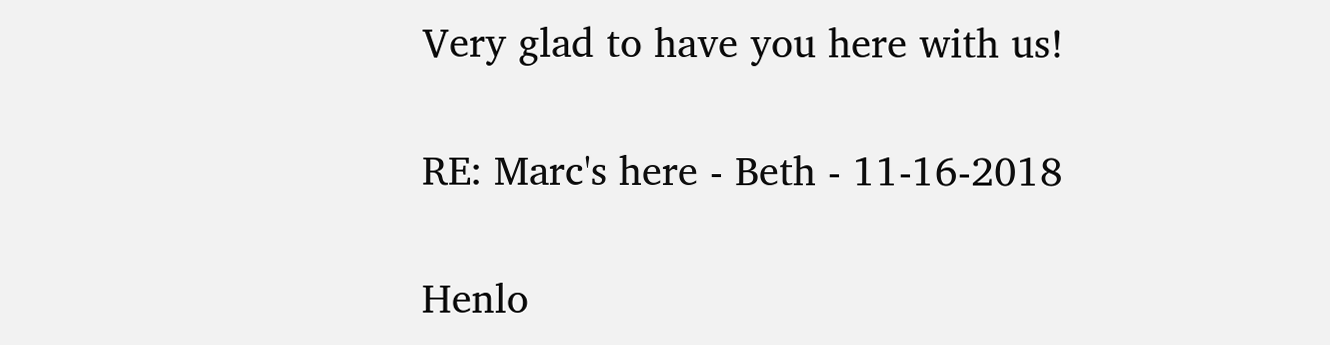Very glad to have you here with us!

RE: Marc's here - Beth - 11-16-2018

Henlo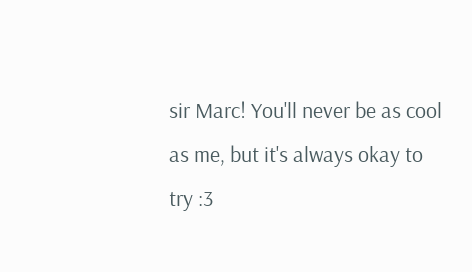sir Marc! You'll never be as cool as me, but it's always okay to try :3